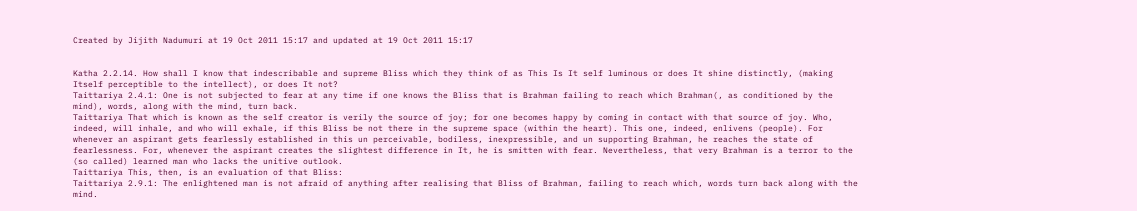Created by Jijith Nadumuri at 19 Oct 2011 15:17 and updated at 19 Oct 2011 15:17


Katha 2.2.14. How shall I know that indescribable and supreme Bliss which they think of as This Is It self luminous or does It shine distinctly, (making Itself perceptible to the intellect), or does It not?
Taittariya 2.4.1: One is not subjected to fear at any time if one knows the Bliss that is Brahman failing to reach which Brahman(, as conditioned by the mind), words, along with the mind, turn back.
Taittariya That which is known as the self creator is verily the source of joy; for one becomes happy by coming in contact with that source of joy. Who, indeed, will inhale, and who will exhale, if this Bliss be not there in the supreme space (within the heart). This one, indeed, enlivens (people). For whenever an aspirant gets fearlessly established in this un perceivable, bodiless, inexpressible, and un supporting Brahman, he reaches the state of fearlessness. For, whenever the aspirant creates the slightest difference in It, he is smitten with fear. Nevertheless, that very Brahman is a terror to the (so called) learned man who lacks the unitive outlook.
Taittariya This, then, is an evaluation of that Bliss:
Taittariya 2.9.1: The enlightened man is not afraid of anything after realising that Bliss of Brahman, failing to reach which, words turn back along with the mind.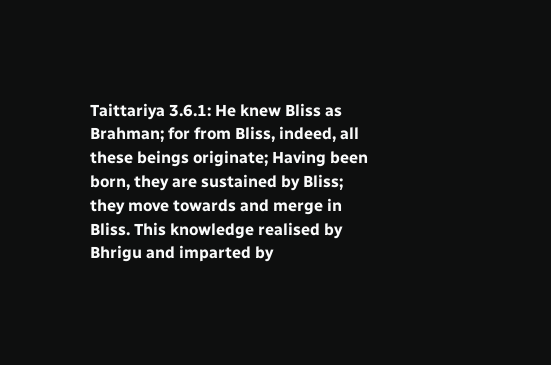Taittariya 3.6.1: He knew Bliss as Brahman; for from Bliss, indeed, all these beings originate; Having been born, they are sustained by Bliss; they move towards and merge in Bliss. This knowledge realised by Bhrigu and imparted by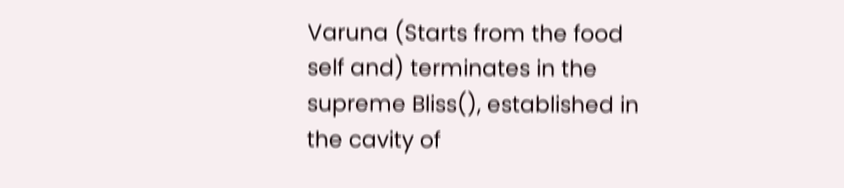Varuna (Starts from the food self and) terminates in the supreme Bliss(), established in the cavity of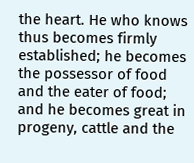the heart. He who knows thus becomes firmly established; he becomes the possessor of food and the eater of food; and he becomes great in progeny, cattle and the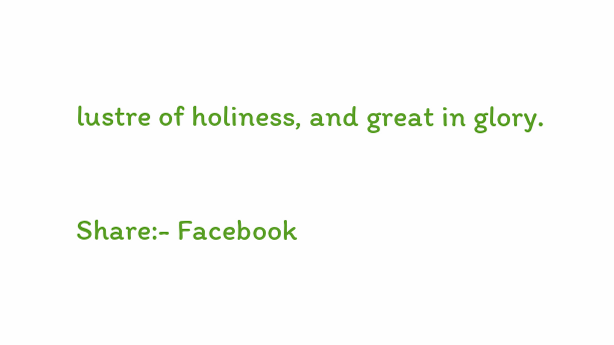lustre of holiness, and great in glory.

Share:- Facebook